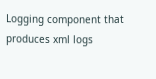Logging component that produces xml logs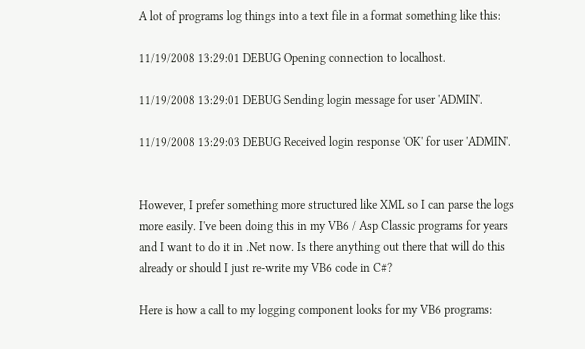A lot of programs log things into a text file in a format something like this:

11/19/2008 13:29:01 DEBUG Opening connection to localhost.

11/19/2008 13:29:01 DEBUG Sending login message for user 'ADMIN'.

11/19/2008 13:29:03 DEBUG Received login response 'OK' for user 'ADMIN'.


However, I prefer something more structured like XML so I can parse the logs more easily. I've been doing this in my VB6 / Asp Classic programs for years and I want to do it in .Net now. Is there anything out there that will do this already or should I just re-write my VB6 code in C#?

Here is how a call to my logging component looks for my VB6 programs: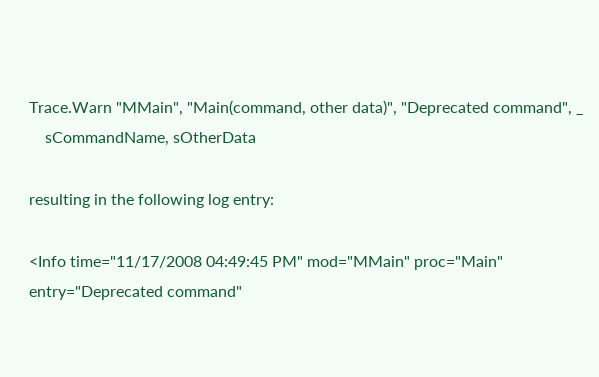Trace.Warn "MMain", "Main(command, other data)", "Deprecated command", _
    sCommandName, sOtherData

resulting in the following log entry:

<Info time="11/17/2008 04:49:45 PM" mod="MMain" proc="Main" entry="Deprecated command"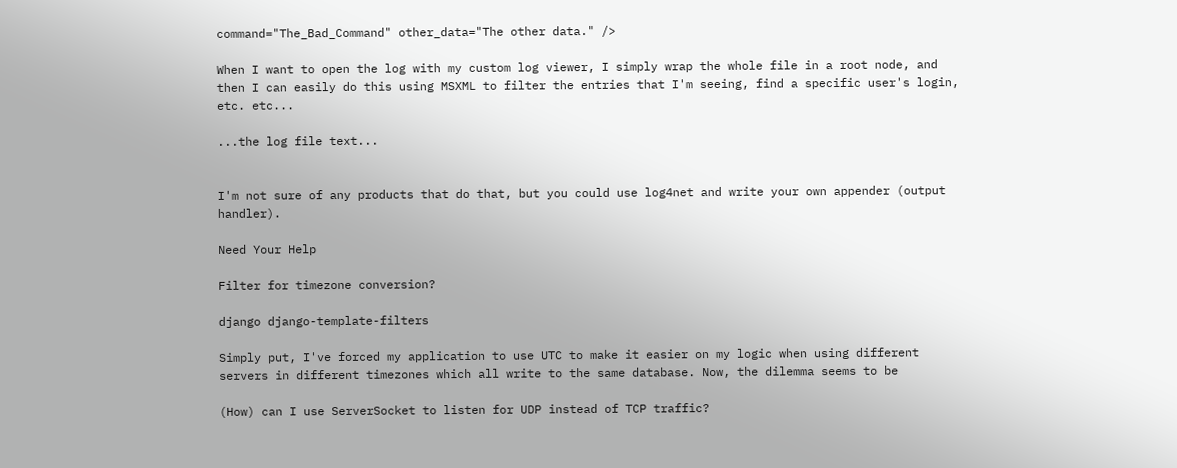command="The_Bad_Command" other_data="The other data." />

When I want to open the log with my custom log viewer, I simply wrap the whole file in a root node, and then I can easily do this using MSXML to filter the entries that I'm seeing, find a specific user's login, etc. etc...

...the log file text...


I'm not sure of any products that do that, but you could use log4net and write your own appender (output handler).

Need Your Help

Filter for timezone conversion?

django django-template-filters

Simply put, I've forced my application to use UTC to make it easier on my logic when using different servers in different timezones which all write to the same database. Now, the dilemma seems to be

(How) can I use ServerSocket to listen for UDP instead of TCP traffic?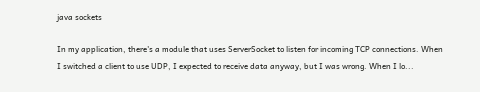java sockets

In my application, there's a module that uses ServerSocket to listen for incoming TCP connections. When I switched a client to use UDP, I expected to receive data anyway, but I was wrong. When I lo...